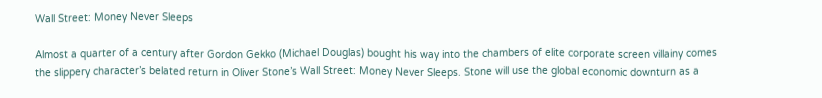Wall Street: Money Never Sleeps

Almost a quarter of a century after Gordon Gekko (Michael Douglas) bought his way into the chambers of elite corporate screen villainy comes the slippery character’s belated return in Oliver Stone’s Wall Street: Money Never Sleeps. Stone will use the global economic downturn as a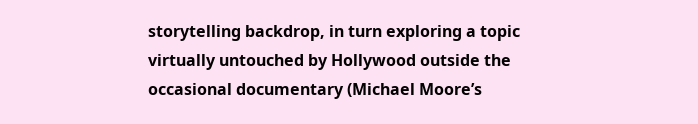storytelling backdrop, in turn exploring a topic virtually untouched by Hollywood outside the occasional documentary (Michael Moore’s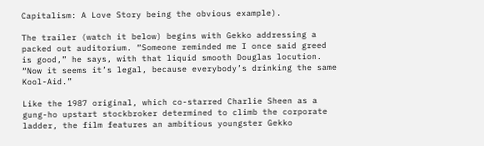Capitalism: A Love Story being the obvious example).

The trailer (watch it below) begins with Gekko addressing a packed out auditorium. “Someone reminded me I once said greed is good,” he says, with that liquid smooth Douglas locution. “Now it seems it’s legal, because everybody’s drinking the same Kool-Aid.”

Like the 1987 original, which co-starred Charlie Sheen as a gung-ho upstart stockbroker determined to climb the corporate ladder, the film features an ambitious youngster Gekko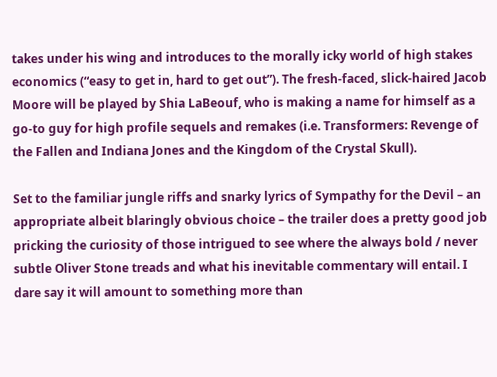takes under his wing and introduces to the morally icky world of high stakes economics (“easy to get in, hard to get out”). The fresh-faced, slick-haired Jacob Moore will be played by Shia LaBeouf, who is making a name for himself as a go-to guy for high profile sequels and remakes (i.e. Transformers: Revenge of the Fallen and Indiana Jones and the Kingdom of the Crystal Skull).

Set to the familiar jungle riffs and snarky lyrics of Sympathy for the Devil – an appropriate albeit blaringly obvious choice – the trailer does a pretty good job pricking the curiosity of those intrigued to see where the always bold / never subtle Oliver Stone treads and what his inevitable commentary will entail. I dare say it will amount to something more than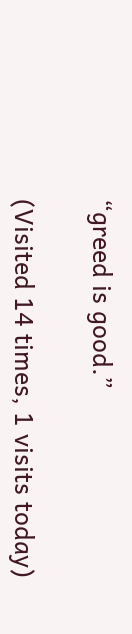“greed is good.”

(Visited 14 times, 1 visits today)